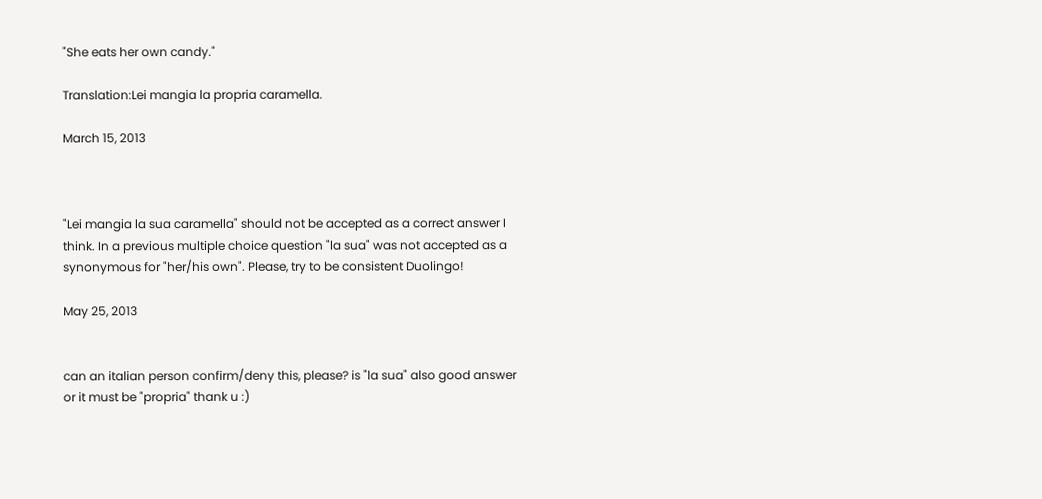"She eats her own candy."

Translation:Lei mangia la propria caramella.

March 15, 2013



"Lei mangia la sua caramella" should not be accepted as a correct answer I think. In a previous multiple choice question "la sua" was not accepted as a synonymous for "her/his own". Please, try to be consistent Duolingo!

May 25, 2013


can an italian person confirm/deny this, please? is "la sua" also good answer or it must be "propria" thank u :)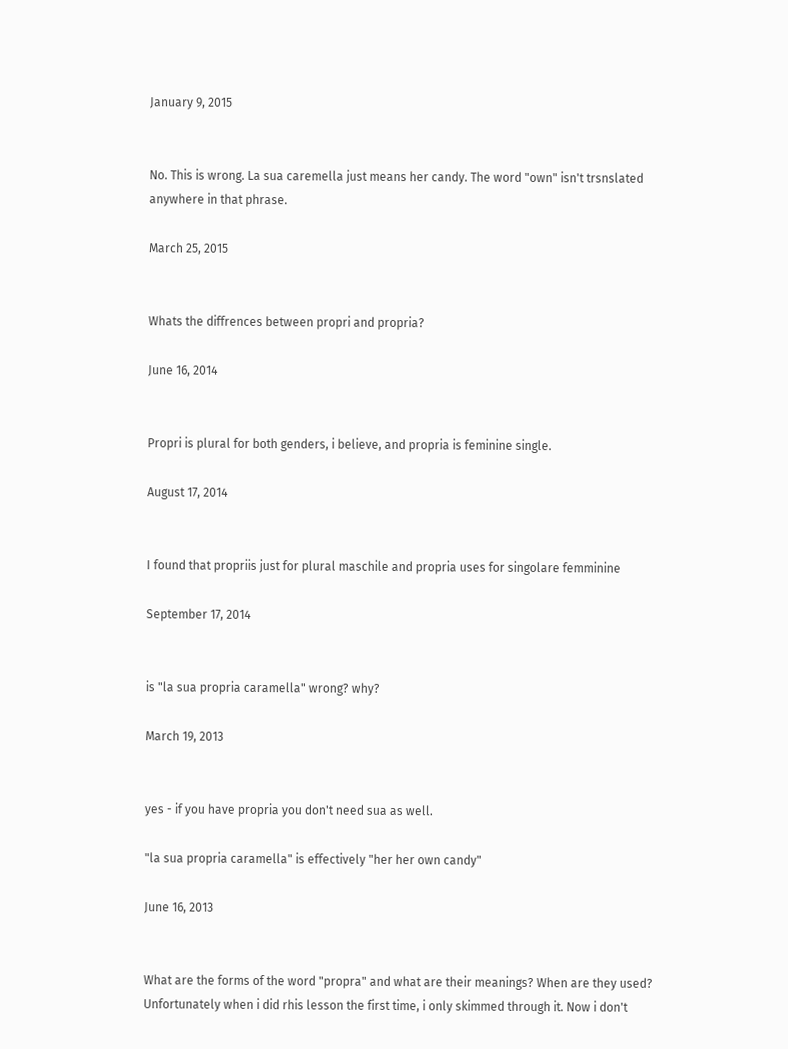January 9, 2015


No. This is wrong. La sua caremella just means her candy. The word "own" isn't trsnslated anywhere in that phrase.

March 25, 2015


Whats the diffrences between propri and propria?

June 16, 2014


Propri is plural for both genders, i believe, and propria is feminine single.

August 17, 2014


I found that propriis just for plural maschile and propria uses for singolare femminine

September 17, 2014


is "la sua propria caramella" wrong? why?

March 19, 2013


yes - if you have propria you don't need sua as well.

"la sua propria caramella" is effectively "her her own candy"

June 16, 2013


What are the forms of the word "propra" and what are their meanings? When are they used? Unfortunately when i did rhis lesson the first time, i only skimmed through it. Now i don't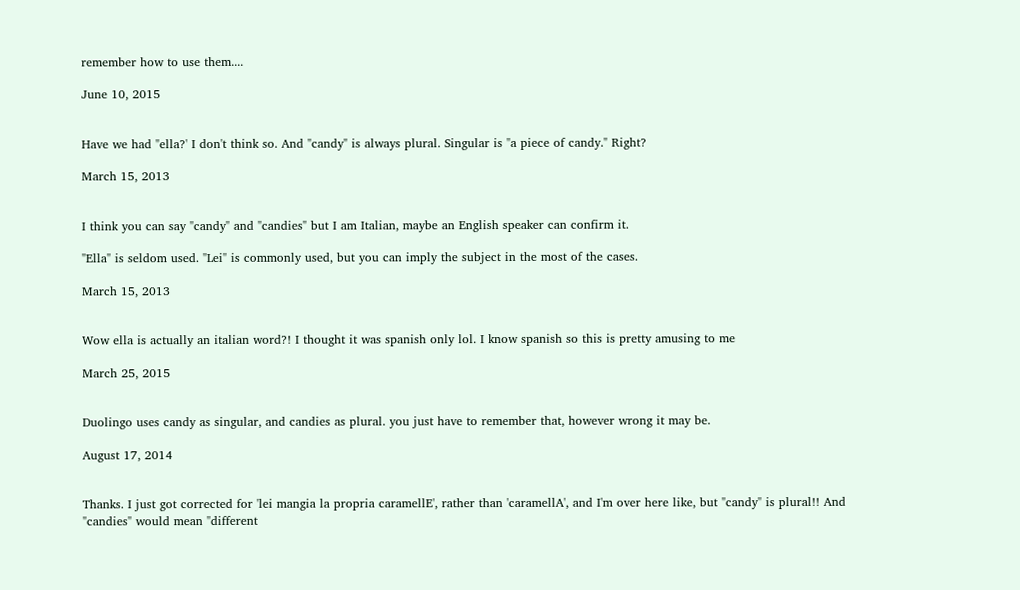remember how to use them....

June 10, 2015


Have we had "ella?' I don't think so. And "candy" is always plural. Singular is "a piece of candy." Right?

March 15, 2013


I think you can say "candy" and "candies" but I am Italian, maybe an English speaker can confirm it.

"Ella" is seldom used. "Lei" is commonly used, but you can imply the subject in the most of the cases.

March 15, 2013


Wow ella is actually an italian word?! I thought it was spanish only lol. I know spanish so this is pretty amusing to me

March 25, 2015


Duolingo uses candy as singular, and candies as plural. you just have to remember that, however wrong it may be.

August 17, 2014


Thanks. I just got corrected for 'lei mangia la propria caramellE', rather than 'caramellA', and I'm over here like, but "candy" is plural!! And "candies" would mean "different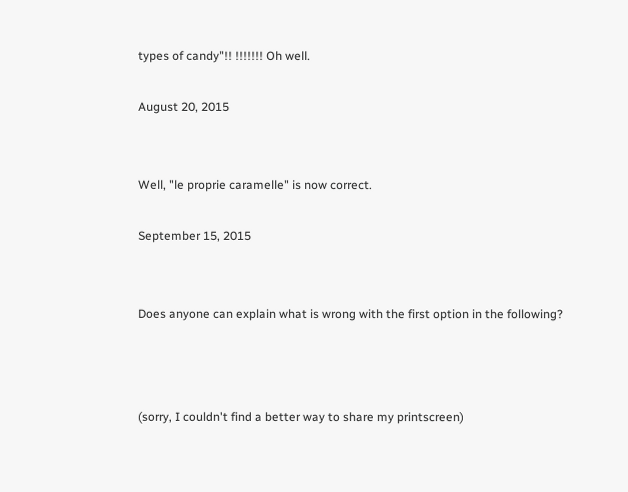types of candy"!! !!!!!!! Oh well.

August 20, 2015


Well, "le proprie caramelle" is now correct.

September 15, 2015


Does anyone can explain what is wrong with the first option in the following?



(sorry, I couldn't find a better way to share my printscreen)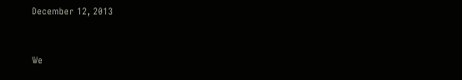December 12, 2013


We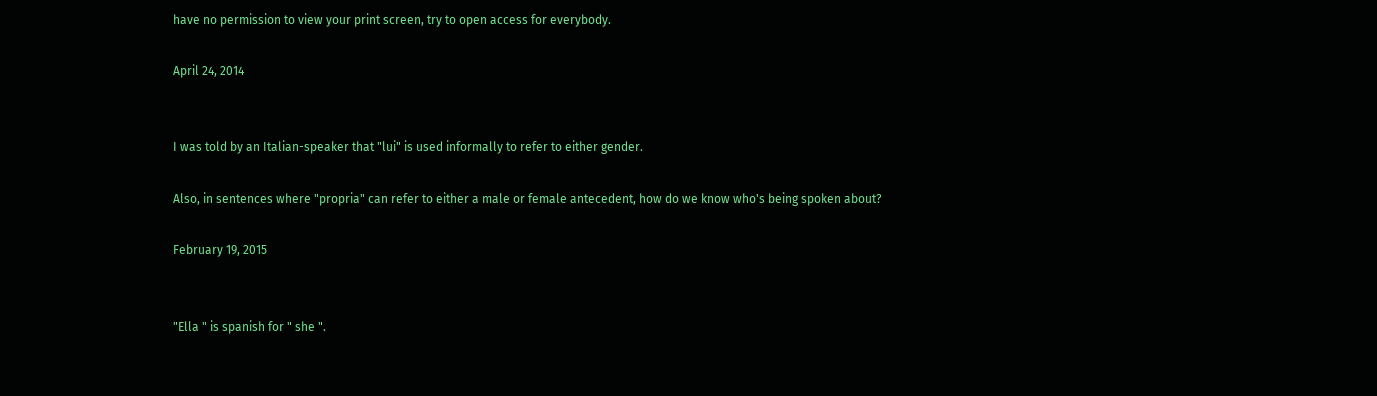have no permission to view your print screen, try to open access for everybody.

April 24, 2014


I was told by an Italian-speaker that "lui" is used informally to refer to either gender.

Also, in sentences where "propria" can refer to either a male or female antecedent, how do we know who's being spoken about?

February 19, 2015


"Ella " is spanish for " she ".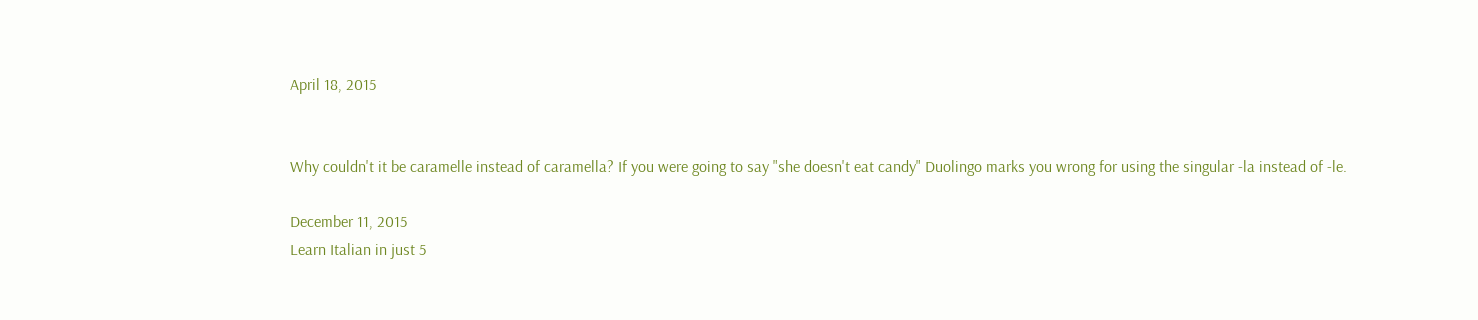April 18, 2015


Why couldn't it be caramelle instead of caramella? If you were going to say "she doesn't eat candy" Duolingo marks you wrong for using the singular -la instead of -le.

December 11, 2015
Learn Italian in just 5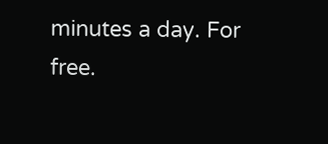minutes a day. For free.